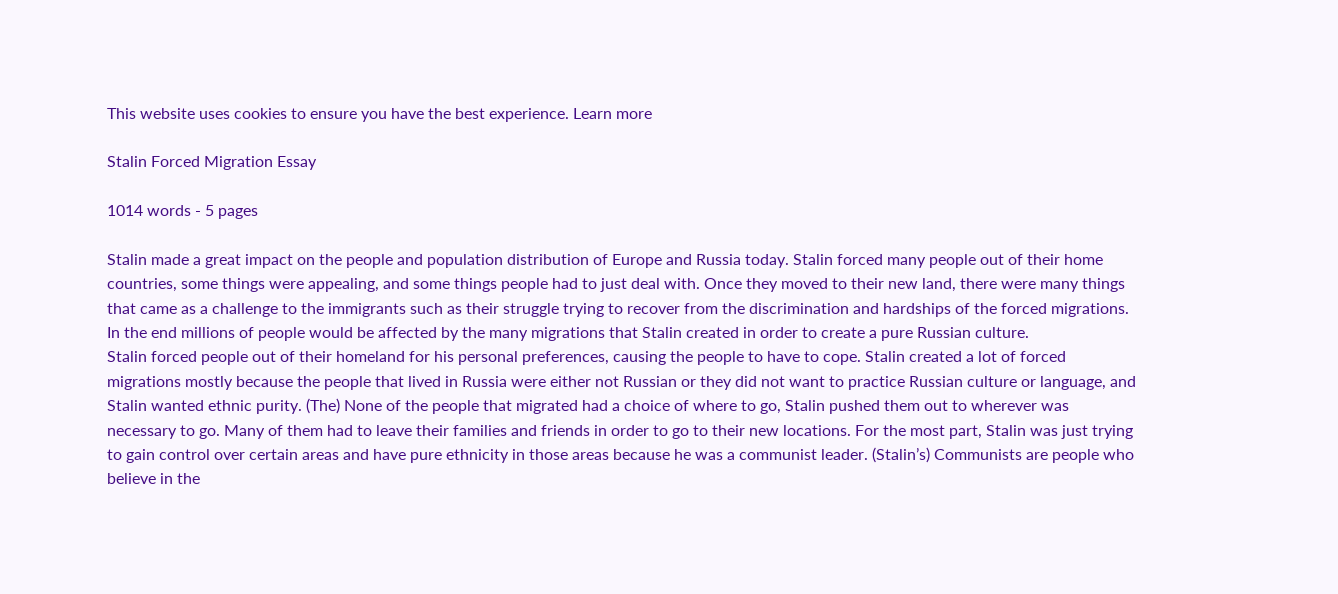This website uses cookies to ensure you have the best experience. Learn more

Stalin Forced Migration Essay

1014 words - 5 pages

Stalin made a great impact on the people and population distribution of Europe and Russia today. Stalin forced many people out of their home countries, some things were appealing, and some things people had to just deal with. Once they moved to their new land, there were many things that came as a challenge to the immigrants such as their struggle trying to recover from the discrimination and hardships of the forced migrations. In the end millions of people would be affected by the many migrations that Stalin created in order to create a pure Russian culture.
Stalin forced people out of their homeland for his personal preferences, causing the people to have to cope. Stalin created a lot of forced migrations mostly because the people that lived in Russia were either not Russian or they did not want to practice Russian culture or language, and Stalin wanted ethnic purity. (The) None of the people that migrated had a choice of where to go, Stalin pushed them out to wherever was necessary to go. Many of them had to leave their families and friends in order to go to their new locations. For the most part, Stalin was just trying to gain control over certain areas and have pure ethnicity in those areas because he was a communist leader. (Stalin’s) Communists are people who believe in the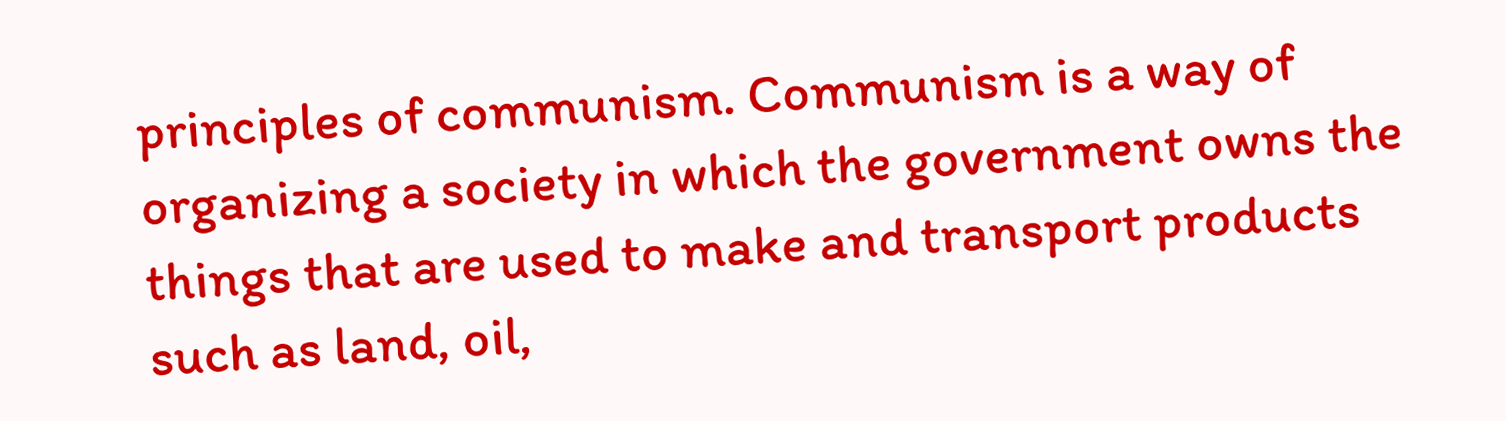principles of communism. Communism is a way of organizing a society in which the government owns the things that are used to make and transport products such as land, oil,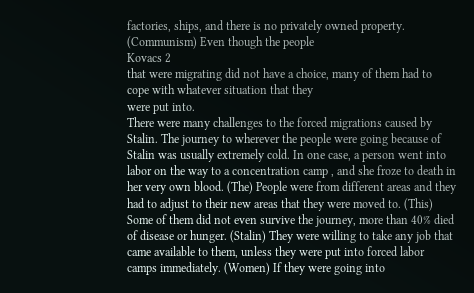factories, ships, and there is no privately owned property. (Communism) Even though the people
Kovacs 2
that were migrating did not have a choice, many of them had to cope with whatever situation that they
were put into.
There were many challenges to the forced migrations caused by Stalin. The journey to wherever the people were going because of Stalin was usually extremely cold. In one case, a person went into labor on the way to a concentration camp , and she froze to death in her very own blood. (The) People were from different areas and they had to adjust to their new areas that they were moved to. (This) Some of them did not even survive the journey, more than 40% died of disease or hunger. (Stalin) They were willing to take any job that came available to them, unless they were put into forced labor camps immediately. (Women) If they were going into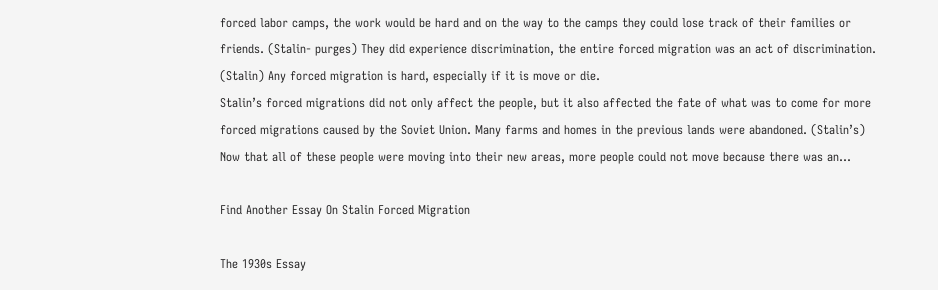forced labor camps, the work would be hard and on the way to the camps they could lose track of their families or friends. (Stalin- purges) They did experience discrimination, the entire forced migration was an act of discrimination. (Stalin) Any forced migration is hard, especially if it is move or die.
Stalin’s forced migrations did not only affect the people, but it also affected the fate of what was to come for more forced migrations caused by the Soviet Union. Many farms and homes in the previous lands were abandoned. (Stalin’s) Now that all of these people were moving into their new areas, more people could not move because there was an...

Find Another Essay On Stalin Forced Migration

The 1930s Essay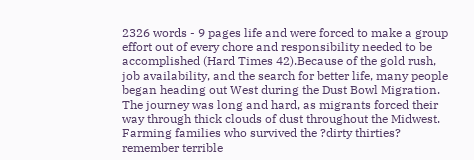2326 words - 9 pages life and were forced to make a group effort out of every chore and responsibility needed to be accomplished (Hard Times 42).Because of the gold rush, job availability, and the search for better life, many people began heading out West during the Dust Bowl Migration. The journey was long and hard, as migrants forced their way through thick clouds of dust throughout the Midwest. Farming families who survived the ?dirty thirties? remember terrible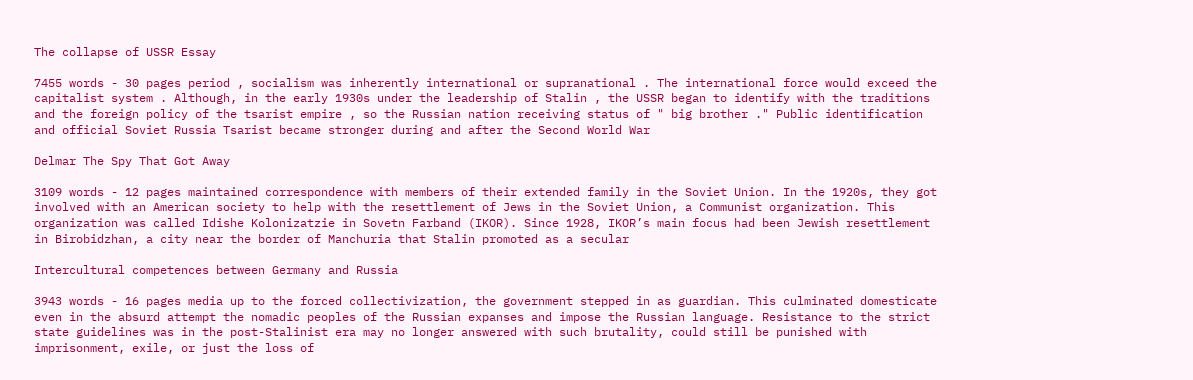The collapse of USSR Essay

7455 words - 30 pages period , socialism was inherently international or supranational . The international force would exceed the capitalist system . Although, in the early 1930s under the leadership of Stalin , the USSR began to identify with the traditions and the foreign policy of the tsarist empire , so the Russian nation receiving status of " big brother ." Public identification and official Soviet Russia Tsarist became stronger during and after the Second World War

Delmar The Spy That Got Away

3109 words - 12 pages maintained correspondence with members of their extended family in the Soviet Union. In the 1920s, they got involved with an American society to help with the resettlement of Jews in the Soviet Union, a Communist organization. This organization was called Idishe Kolonizatzie in Sovetn Farband (IKOR). Since 1928, IKOR’s main focus had been Jewish resettlement in Birobidzhan, a city near the border of Manchuria that Stalin promoted as a secular

Intercultural competences between Germany and Russia

3943 words - 16 pages media up to the forced collectivization, the government stepped in as guardian. This culminated domesticate even in the absurd attempt the nomadic peoples of the Russian expanses and impose the Russian language. Resistance to the strict state guidelines was in the post-Stalinist era may no longer answered with such brutality, could still be punished with imprisonment, exile, or just the loss of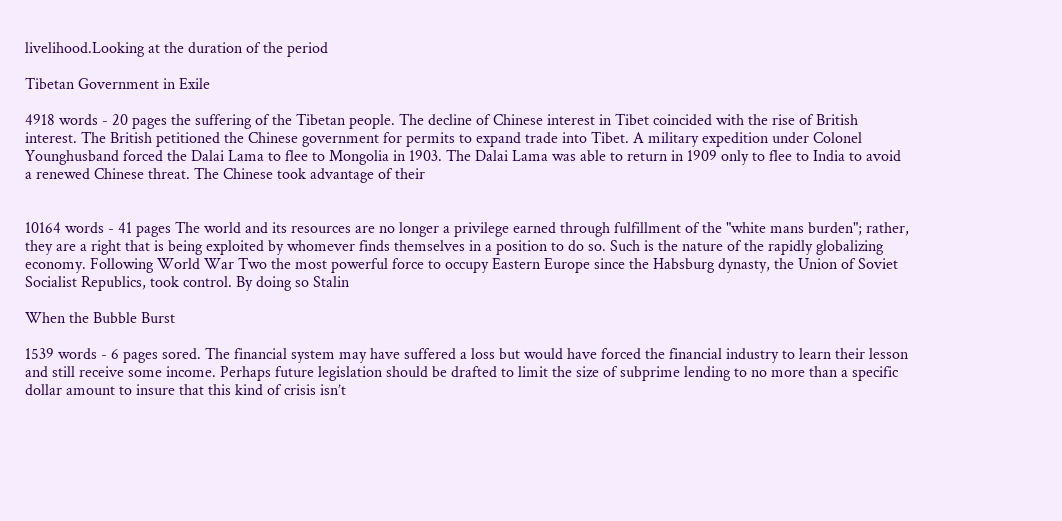livelihood.Looking at the duration of the period

Tibetan Government in Exile

4918 words - 20 pages the suffering of the Tibetan people. The decline of Chinese interest in Tibet coincided with the rise of British interest. The British petitioned the Chinese government for permits to expand trade into Tibet. A military expedition under Colonel Younghusband forced the Dalai Lama to flee to Mongolia in 1903. The Dalai Lama was able to return in 1909 only to flee to India to avoid a renewed Chinese threat. The Chinese took advantage of their


10164 words - 41 pages The world and its resources are no longer a privilege earned through fulfillment of the "white mans burden"; rather, they are a right that is being exploited by whomever finds themselves in a position to do so. Such is the nature of the rapidly globalizing economy. Following World War Two the most powerful force to occupy Eastern Europe since the Habsburg dynasty, the Union of Soviet Socialist Republics, took control. By doing so Stalin

When the Bubble Burst

1539 words - 6 pages sored. The financial system may have suffered a loss but would have forced the financial industry to learn their lesson and still receive some income. Perhaps future legislation should be drafted to limit the size of subprime lending to no more than a specific dollar amount to insure that this kind of crisis isn’t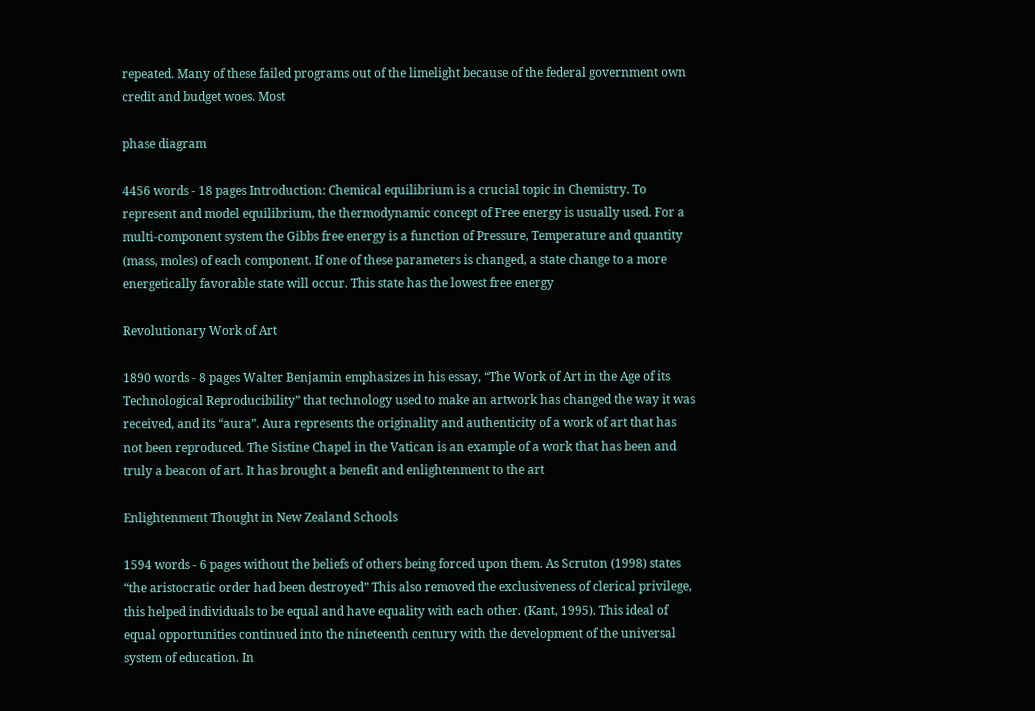repeated. Many of these failed programs out of the limelight because of the federal government own credit and budget woes. Most

phase diagram

4456 words - 18 pages Introduction: Chemical equilibrium is a crucial topic in Chemistry. To represent and model equilibrium, the thermodynamic concept of Free energy is usually used. For a multi-component system the Gibbs free energy is a function of Pressure, Temperature and quantity (mass, moles) of each component. If one of these parameters is changed, a state change to a more energetically favorable state will occur. This state has the lowest free energy

Revolutionary Work of Art

1890 words - 8 pages Walter Benjamin emphasizes in his essay, “The Work of Art in the Age of its Technological Reproducibility” that technology used to make an artwork has changed the way it was received, and its “aura”. Aura represents the originality and authenticity of a work of art that has not been reproduced. The Sistine Chapel in the Vatican is an example of a work that has been and truly a beacon of art. It has brought a benefit and enlightenment to the art

Enlightenment Thought in New Zealand Schools

1594 words - 6 pages without the beliefs of others being forced upon them. As Scruton (1998) states “the aristocratic order had been destroyed” This also removed the exclusiveness of clerical privilege, this helped individuals to be equal and have equality with each other. (Kant, 1995). This ideal of equal opportunities continued into the nineteenth century with the development of the universal system of education. In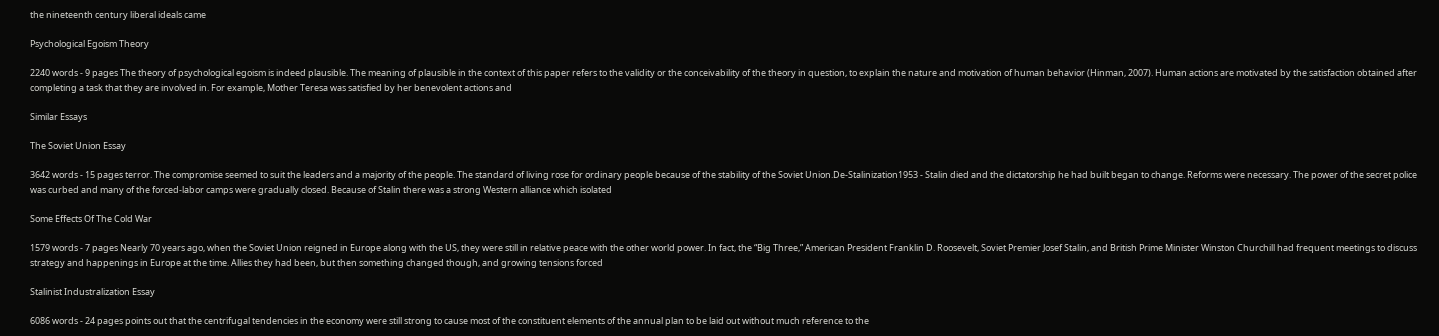the nineteenth century liberal ideals came

Psychological Egoism Theory

2240 words - 9 pages The theory of psychological egoism is indeed plausible. The meaning of plausible in the context of this paper refers to the validity or the conceivability of the theory in question, to explain the nature and motivation of human behavior (Hinman, 2007). Human actions are motivated by the satisfaction obtained after completing a task that they are involved in. For example, Mother Teresa was satisfied by her benevolent actions and

Similar Essays

The Soviet Union Essay

3642 words - 15 pages terror. The compromise seemed to suit the leaders and a majority of the people. The standard of living rose for ordinary people because of the stability of the Soviet Union.De-Stalinization1953 - Stalin died and the dictatorship he had built began to change. Reforms were necessary. The power of the secret police was curbed and many of the forced-labor camps were gradually closed. Because of Stalin there was a strong Western alliance which isolated

Some Effects Of The Cold War

1579 words - 7 pages Nearly 70 years ago, when the Soviet Union reigned in Europe along with the US, they were still in relative peace with the other world power. In fact, the “Big Three,” American President Franklin D. Roosevelt, Soviet Premier Josef Stalin, and British Prime Minister Winston Churchill had frequent meetings to discuss strategy and happenings in Europe at the time. Allies they had been, but then something changed though, and growing tensions forced

Stalinist Industralization Essay

6086 words - 24 pages points out that the centrifugal tendencies in the economy were still strong to cause most of the constituent elements of the annual plan to be laid out without much reference to the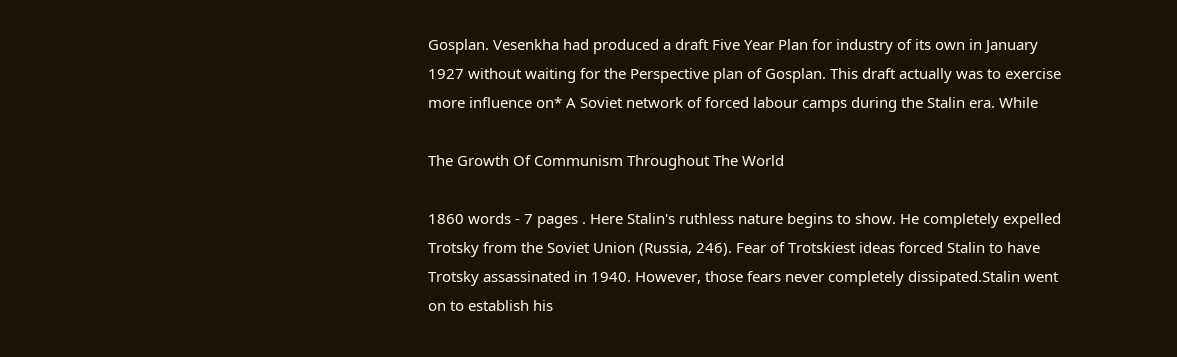Gosplan. Vesenkha had produced a draft Five Year Plan for industry of its own in January 1927 without waiting for the Perspective plan of Gosplan. This draft actually was to exercise more influence on* A Soviet network of forced labour camps during the Stalin era. While

The Growth Of Communism Throughout The World

1860 words - 7 pages . Here Stalin's ruthless nature begins to show. He completely expelled Trotsky from the Soviet Union (Russia, 246). Fear of Trotskiest ideas forced Stalin to have Trotsky assassinated in 1940. However, those fears never completely dissipated.Stalin went on to establish his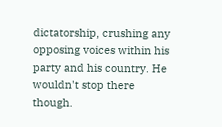dictatorship, crushing any opposing voices within his party and his country. He wouldn't stop there though.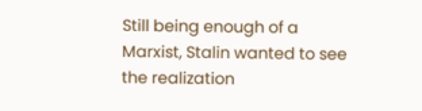Still being enough of a Marxist, Stalin wanted to see the realization